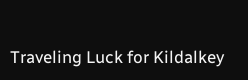Traveling Luck for Kildalkey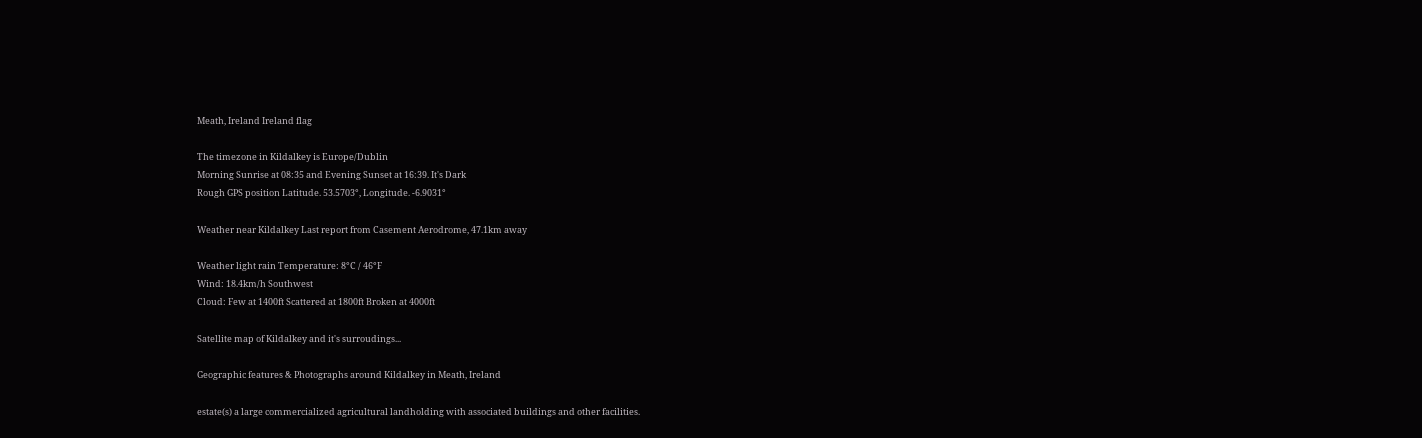Meath, Ireland Ireland flag

The timezone in Kildalkey is Europe/Dublin
Morning Sunrise at 08:35 and Evening Sunset at 16:39. It's Dark
Rough GPS position Latitude. 53.5703°, Longitude. -6.9031°

Weather near Kildalkey Last report from Casement Aerodrome, 47.1km away

Weather light rain Temperature: 8°C / 46°F
Wind: 18.4km/h Southwest
Cloud: Few at 1400ft Scattered at 1800ft Broken at 4000ft

Satellite map of Kildalkey and it's surroudings...

Geographic features & Photographs around Kildalkey in Meath, Ireland

estate(s) a large commercialized agricultural landholding with associated buildings and other facilities.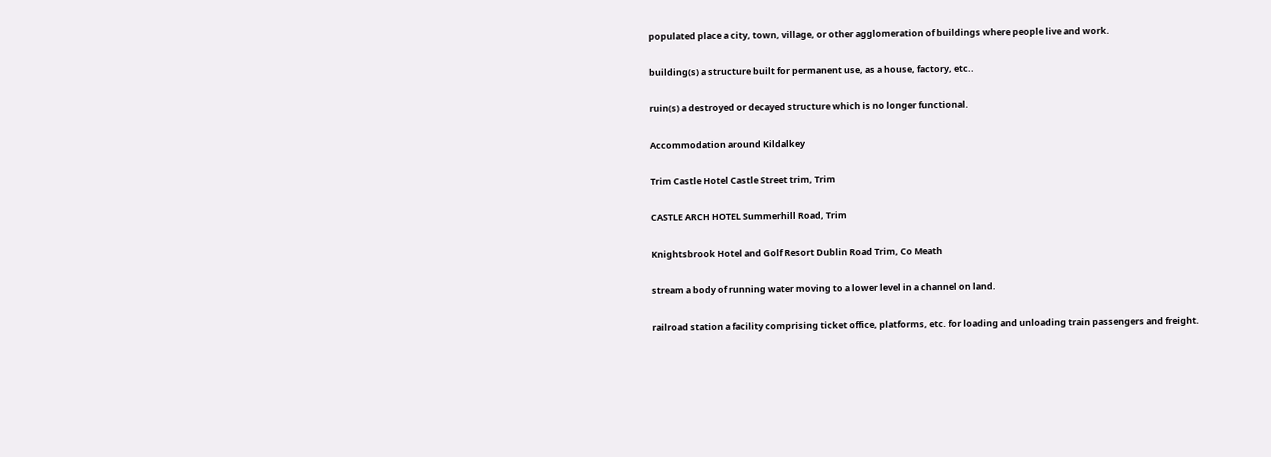populated place a city, town, village, or other agglomeration of buildings where people live and work.

building(s) a structure built for permanent use, as a house, factory, etc..

ruin(s) a destroyed or decayed structure which is no longer functional.

Accommodation around Kildalkey

Trim Castle Hotel Castle Street trim, Trim

CASTLE ARCH HOTEL Summerhill Road, Trim

Knightsbrook Hotel and Golf Resort Dublin Road Trim, Co Meath

stream a body of running water moving to a lower level in a channel on land.

railroad station a facility comprising ticket office, platforms, etc. for loading and unloading train passengers and freight.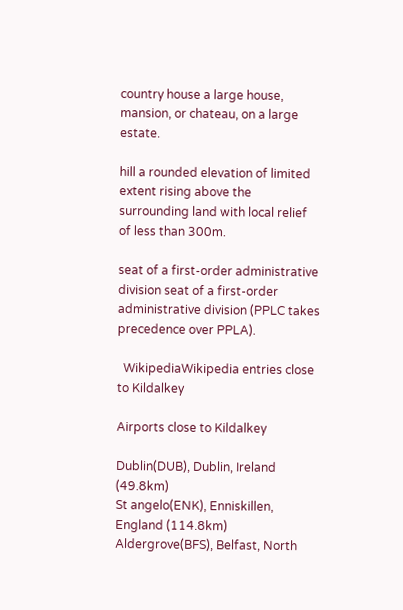country house a large house, mansion, or chateau, on a large estate.

hill a rounded elevation of limited extent rising above the surrounding land with local relief of less than 300m.

seat of a first-order administrative division seat of a first-order administrative division (PPLC takes precedence over PPLA).

  WikipediaWikipedia entries close to Kildalkey

Airports close to Kildalkey

Dublin(DUB), Dublin, Ireland (49.8km)
St angelo(ENK), Enniskillen, England (114.8km)
Aldergrove(BFS), Belfast, North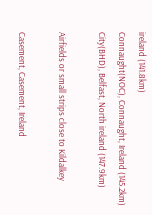ireland (141.8km)
Connaught(NOC), Connaught, Ireland (145.2km)
City(BHD), Belfast, North ireland (147.9km)

Airfields or small strips close to Kildalkey

Casement, Casement, Ireland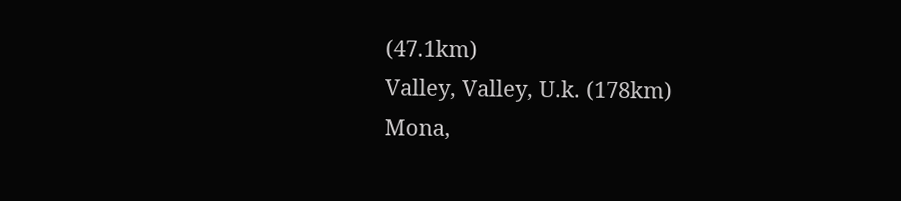(47.1km)
Valley, Valley, U.k. (178km)
Mona,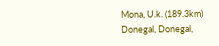Mona, U.k. (189.3km)
Donegal, Donegal,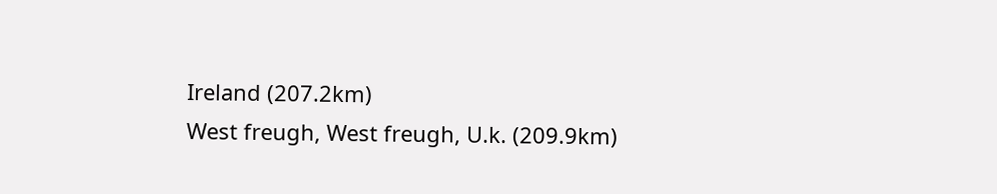Ireland (207.2km)
West freugh, West freugh, U.k. (209.9km)